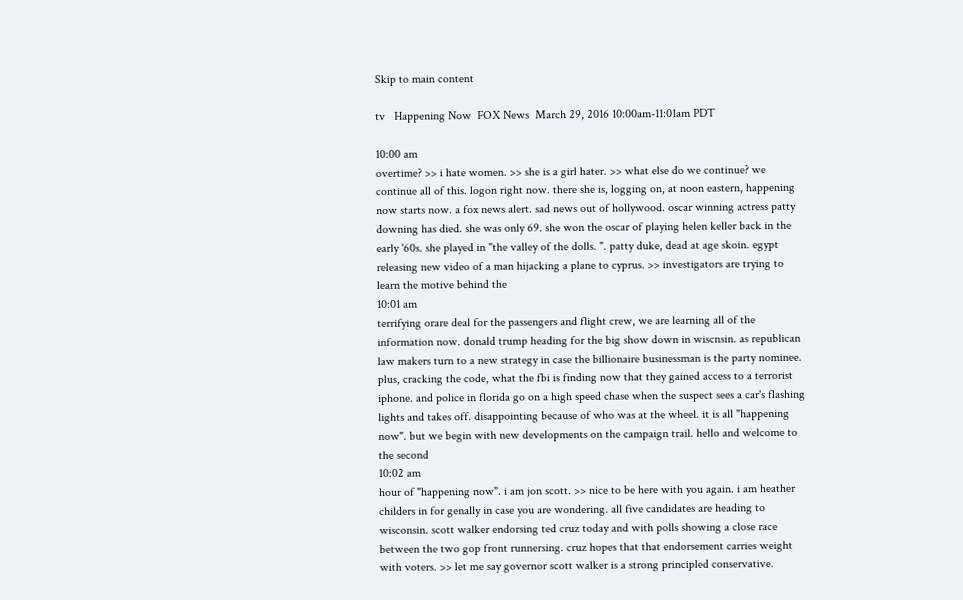Skip to main content

tv   Happening Now  FOX News  March 29, 2016 10:00am-11:01am PDT

10:00 am
overtime? >> i hate women. >> she is a girl hater. >> what else do we continue? we continue all of this. logon right now. there she is, logging on, at noon eastern, happening now starts now. a fox news alert. sad news out of hollywood. oscar winning actress patty downing has died. she was only 69. she won the oscar of playing helen keller back in the early '60s. she played in "the valley of the dolls. ". patty duke, dead at age skoin. egypt releasing new video of a man hijacking a plane to cyprus. >> investigators are trying to learn the motive behind the
10:01 am
terrifying orare deal for the passengers and flight crew, we are learning all of the information now. donald trump heading for the big show down in wiscnsin. as republican law makers turn to a new strategy in case the billionaire businessman is the party nominee. plus, cracking the code, what the fbi is finding now that they gained access to a terrorist iphone. and police in florida go on a high speed chase when the suspect sees a car's flashing lights and takes off. disappointing because of who was at the wheel. it is all "happening now". but we begin with new developments on the campaign trail. hello and welcome to the second
10:02 am
hour of "happening now". i am jon scott. >> nice to be here with you again. i am heather childers in for genally in case you are wondering. all five candidates are heading to wisconsin. scott walker endorsing ted cruz today and with polls showing a close race between the two gop front runnersing. cruz hopes that that endorsement carries weight with voters. >> let me say governor scott walker is a strong principled conservative.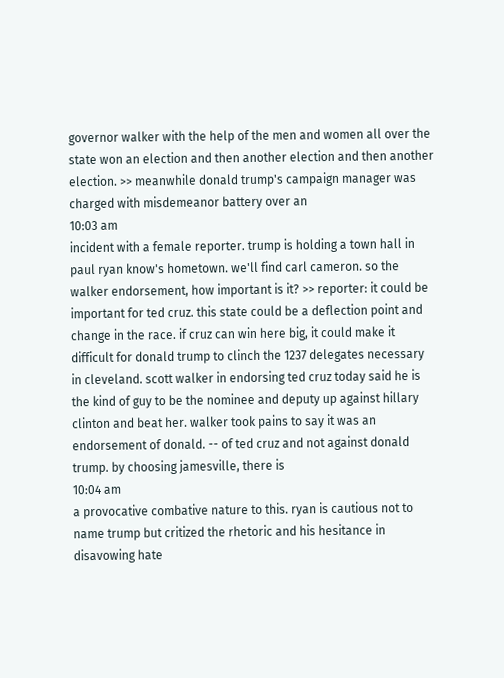governor walker with the help of the men and women all over the state won an election and then another election and then another election. >> meanwhile donald trump's campaign manager was charged with misdemeanor battery over an
10:03 am
incident with a female reporter. trump is holding a town hall in paul ryan know's hometown. we'll find carl cameron. so the walker endorsement, how important is it? >> reporter: it could be important for ted cruz. this state could be a deflection point and change in the race. if cruz can win here big, it could make it difficult for donald trump to clinch the 1237 delegates necessary in cleveland. scott walker in endorsing ted cruz today said he is the kind of guy to be the nominee and deputy up against hillary clinton and beat her. walker took pains to say it was an endorsement of donald. -- of ted cruz and not against donald trump. by choosing jamesville, there is
10:04 am
a provocative combative nature to this. ryan is cautious not to name trump but critized the rhetoric and his hesitance in disavowing hate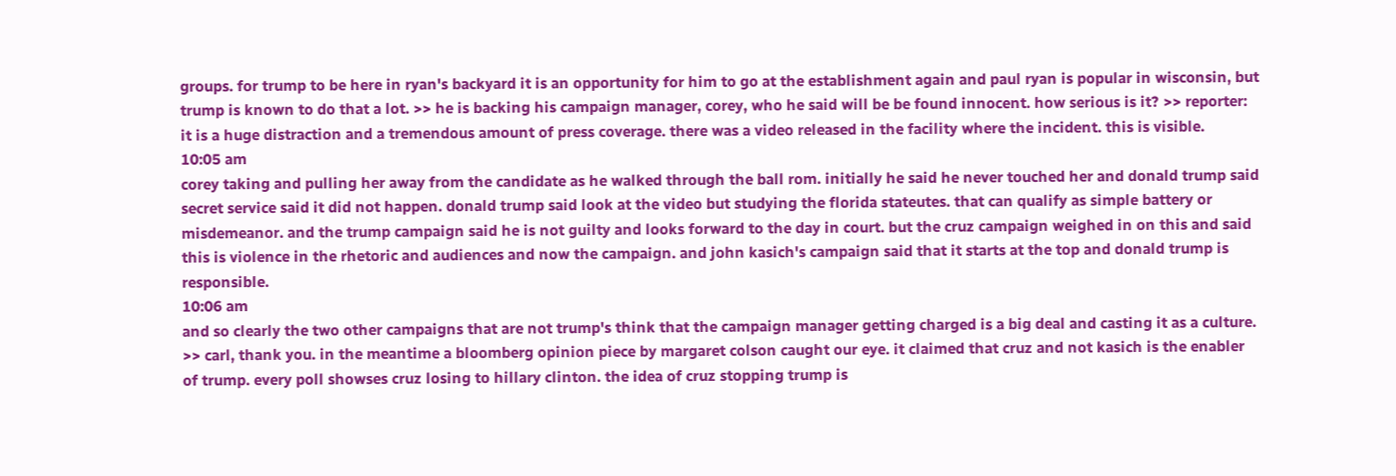groups. for trump to be here in ryan's backyard it is an opportunity for him to go at the establishment again and paul ryan is popular in wisconsin, but trump is known to do that a lot. >> he is backing his campaign manager, corey, who he said will be be found innocent. how serious is it? >> reporter: it is a huge distraction and a tremendous amount of press coverage. there was a video released in the facility where the incident. this is visible.
10:05 am
corey taking and pulling her away from the candidate as he walked through the ball rom. initially he said he never touched her and donald trump said secret service said it did not happen. donald trump said look at the video but studying the florida stateutes. that can qualify as simple battery or misdemeanor. and the trump campaign said he is not guilty and looks forward to the day in court. but the cruz campaign weighed in on this and said this is violence in the rhetoric and audiences and now the campaign. and john kasich's campaign said that it starts at the top and donald trump is responsible.
10:06 am
and so clearly the two other campaigns that are not trump's think that the campaign manager getting charged is a big deal and casting it as a culture. >> carl, thank you. in the meantime a bloomberg opinion piece by margaret colson caught our eye. it claimed that cruz and not kasich is the enabler of trump. every poll showses cruz losing to hillary clinton. the idea of cruz stopping trump is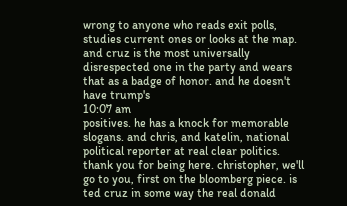wrong to anyone who reads exit polls, studies current ones or looks at the map. and cruz is the most universally disrespected one in the party and wears that as a badge of honor. and he doesn't have trump's
10:07 am
positives. he has a knock for memorable slogans. and chris, and katelin, national political reporter at real clear politics. thank you for being here. christopher, we'll go to you, first on the bloomberg piece. is ted cruz in some way the real donald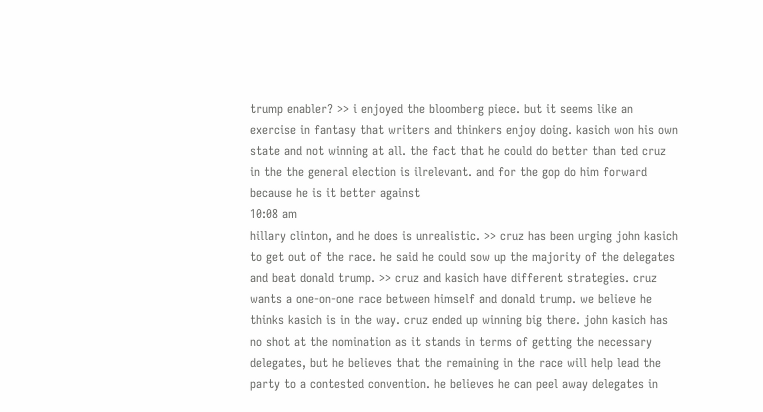trump enabler? >> i enjoyed the bloomberg piece. but it seems like an exercise in fantasy that writers and thinkers enjoy doing. kasich won his own state and not winning at all. the fact that he could do better than ted cruz in the the general election is ilrelevant. and for the gop do him forward because he is it better against
10:08 am
hillary clinton, and he does is unrealistic. >> cruz has been urging john kasich to get out of the race. he said he could sow up the majority of the delegates and beat donald trump. >> cruz and kasich have different strategies. cruz wants a one-on-one race between himself and donald trump. we believe he thinks kasich is in the way. cruz ended up winning big there. john kasich has no shot at the nomination as it stands in terms of getting the necessary delegates, but he believes that the remaining in the race will help lead the party to a contested convention. he believes he can peel away delegates in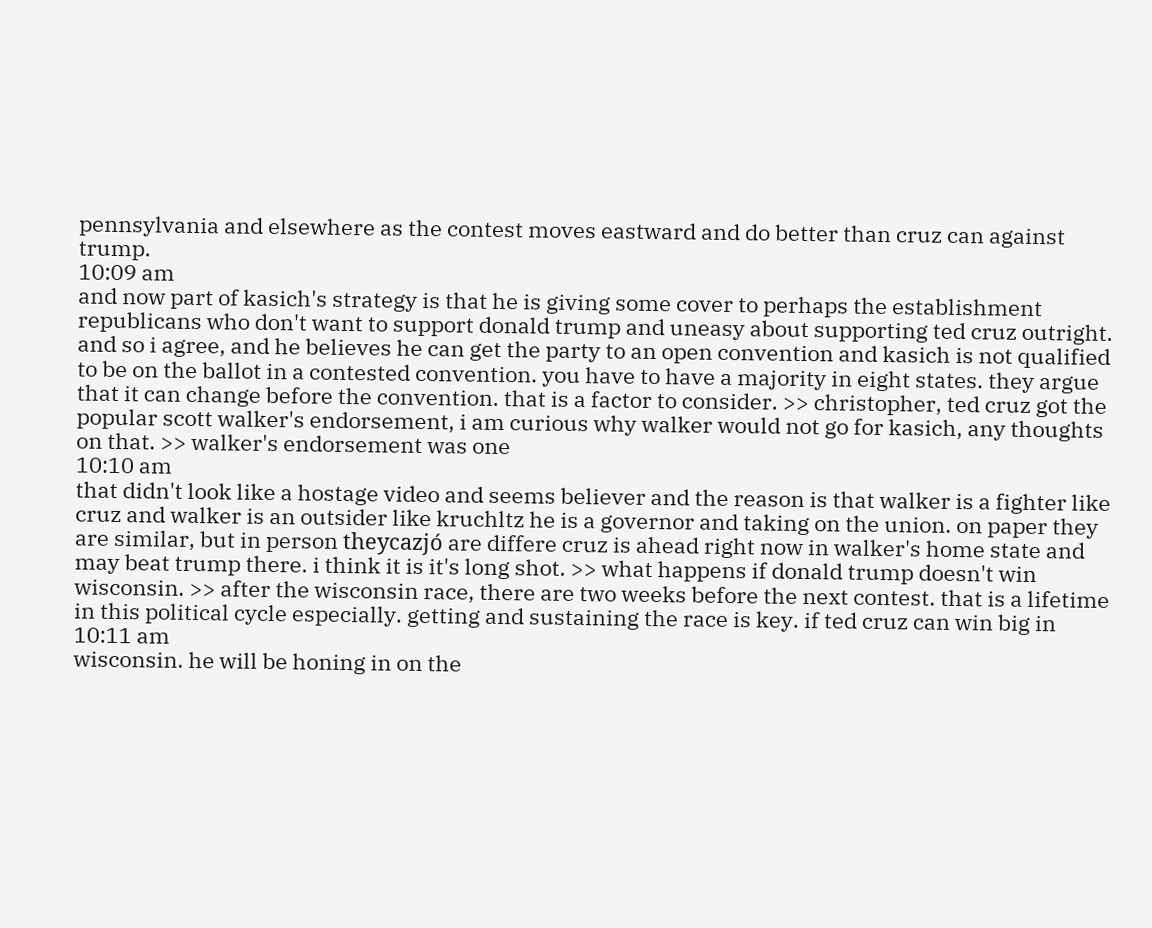pennsylvania and elsewhere as the contest moves eastward and do better than cruz can against trump.
10:09 am
and now part of kasich's strategy is that he is giving some cover to perhaps the establishment republicans who don't want to support donald trump and uneasy about supporting ted cruz outright. and so i agree, and he believes he can get the party to an open convention and kasich is not qualified to be on the ballot in a contested convention. you have to have a majority in eight states. they argue that it can change before the convention. that is a factor to consider. >> christopher, ted cruz got the popular scott walker's endorsement, i am curious why walker would not go for kasich, any thoughts on that. >> walker's endorsement was one
10:10 am
that didn't look like a hostage video and seems believer and the reason is that walker is a fighter like cruz and walker is an outsider like kruchltz he is a governor and taking on the union. on paper they are similar, but in person theycazjó are differe cruz is ahead right now in walker's home state and may beat trump there. i think it is it's long shot. >> what happens if donald trump doesn't win wisconsin. >> after the wisconsin race, there are two weeks before the next contest. that is a lifetime in this political cycle especially. getting and sustaining the race is key. if ted cruz can win big in
10:11 am
wisconsin. he will be honing in on the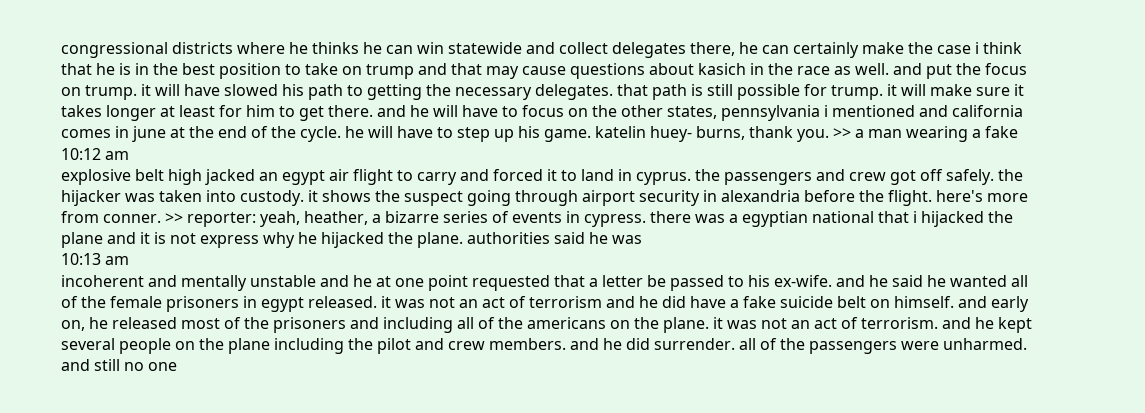congressional districts where he thinks he can win statewide and collect delegates there, he can certainly make the case i think that he is in the best position to take on trump and that may cause questions about kasich in the race as well. and put the focus on trump. it will have slowed his path to getting the necessary delegates. that path is still possible for trump. it will make sure it takes longer at least for him to get there. and he will have to focus on the other states, pennsylvania i mentioned and california comes in june at the end of the cycle. he will have to step up his game. katelin huey- burns, thank you. >> a man wearing a fake
10:12 am
explosive belt high jacked an egypt air flight to carry and forced it to land in cyprus. the passengers and crew got off safely. the hijacker was taken into custody. it shows the suspect going through airport security in alexandria before the flight. here's more from conner. >> reporter: yeah, heather, a bizarre series of events in cypress. there was a egyptian national that i hijacked the plane and it is not express why he hijacked the plane. authorities said he was
10:13 am
incoherent and mentally unstable and he at one point requested that a letter be passed to his ex-wife. and he said he wanted all of the female prisoners in egypt released. it was not an act of terrorism and he did have a fake suicide belt on himself. and early on, he released most of the prisoners and including all of the americans on the plane. it was not an act of terrorism. and he kept several people on the plane including the pilot and crew members. and he did surrender. all of the passengers were unharmed. and still no one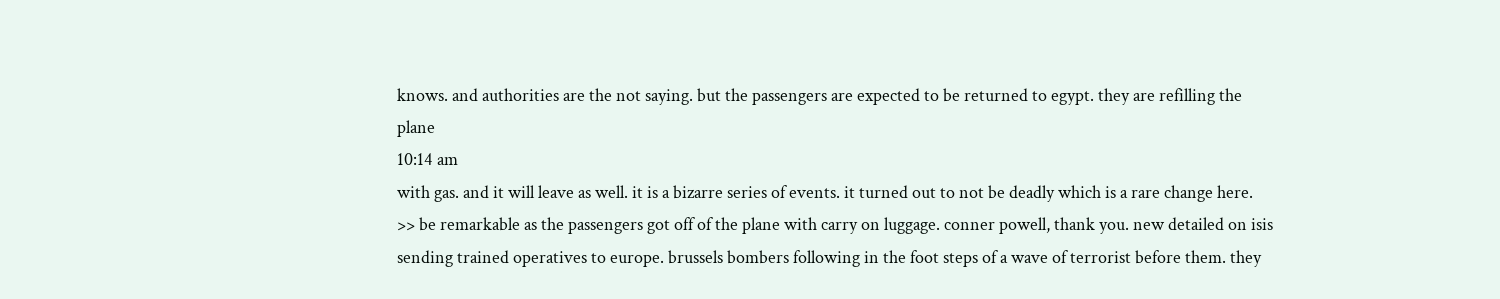knows. and authorities are the not saying. but the passengers are expected to be returned to egypt. they are refilling the plane
10:14 am
with gas. and it will leave as well. it is a bizarre series of events. it turned out to not be deadly which is a rare change here. >> be remarkable as the passengers got off of the plane with carry on luggage. conner powell, thank you. new detailed on isis sending trained operatives to europe. brussels bombers following in the foot steps of a wave of terrorist before them. they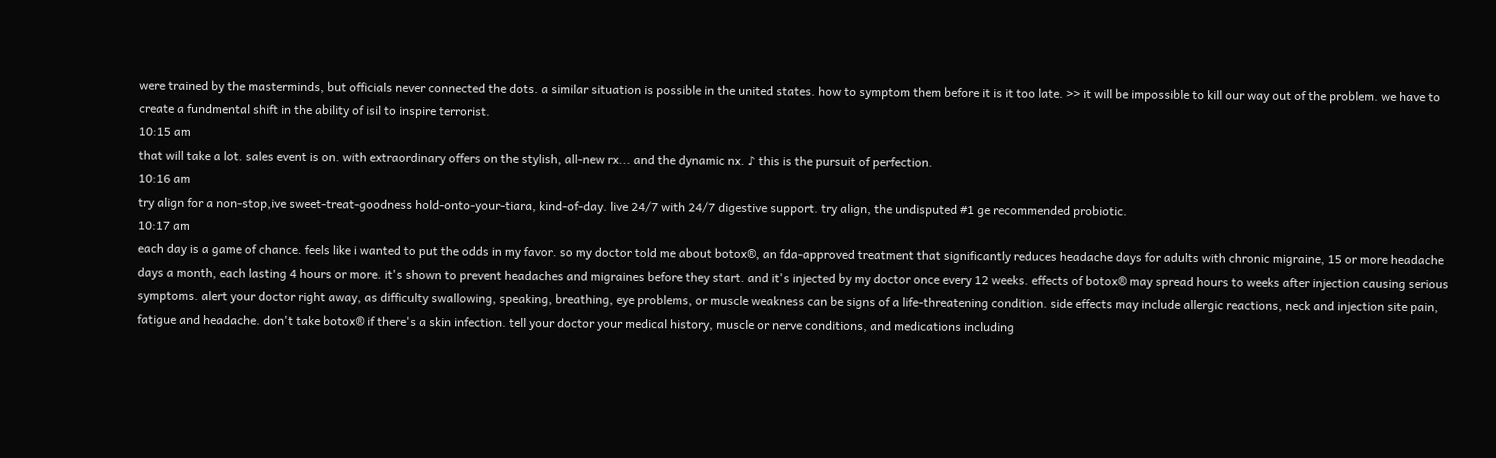were trained by the masterminds, but officials never connected the dots. a similar situation is possible in the united states. how to symptom them before it is it too late. >> it will be impossible to kill our way out of the problem. we have to create a fundmental shift in the ability of isil to inspire terrorist.
10:15 am
that will take a lot. sales event is on. with extraordinary offers on the stylish, all-new rx... and the dynamic nx. ♪ this is the pursuit of perfection.
10:16 am
try align for a non-stop,ive sweet-treat-goodness hold-onto-your-tiara, kind-of-day. live 24/7 with 24/7 digestive support. try align, the undisputed #1 ge recommended probiotic.
10:17 am
each day is a game of chance. feels like i wanted to put the odds in my favor. so my doctor told me about botox®, an fda-approved treatment that significantly reduces headache days for adults with chronic migraine, 15 or more headache days a month, each lasting 4 hours or more. it's shown to prevent headaches and migraines before they start. and it's injected by my doctor once every 12 weeks. effects of botox® may spread hours to weeks after injection causing serious symptoms. alert your doctor right away, as difficulty swallowing, speaking, breathing, eye problems, or muscle weakness can be signs of a life-threatening condition. side effects may include allergic reactions, neck and injection site pain, fatigue and headache. don't take botox® if there's a skin infection. tell your doctor your medical history, muscle or nerve conditions, and medications including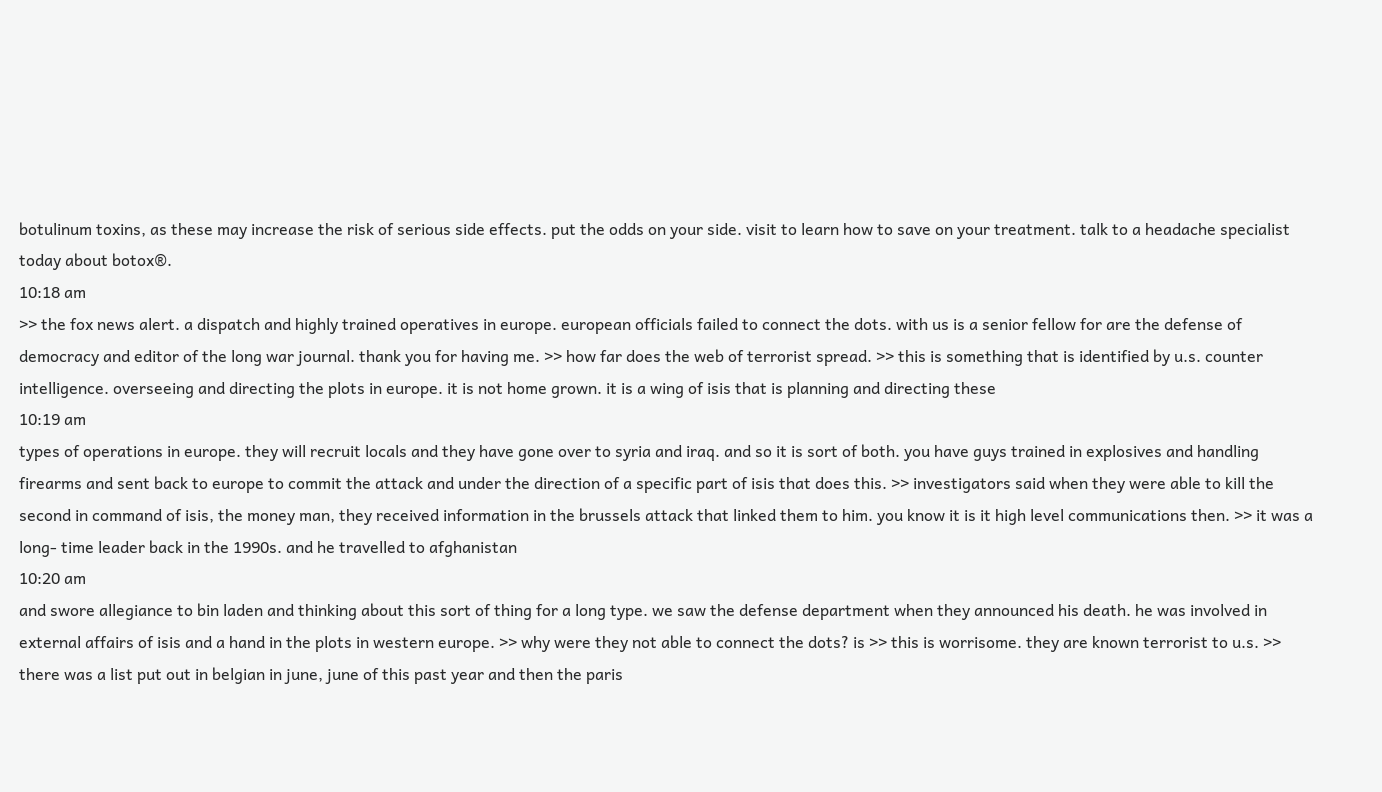botulinum toxins, as these may increase the risk of serious side effects. put the odds on your side. visit to learn how to save on your treatment. talk to a headache specialist today about botox®.
10:18 am
>> the fox news alert. a dispatch and highly trained operatives in europe. european officials failed to connect the dots. with us is a senior fellow for are the defense of democracy and editor of the long war journal. thank you for having me. >> how far does the web of terrorist spread. >> this is something that is identified by u.s. counter intelligence. overseeing and directing the plots in europe. it is not home grown. it is a wing of isis that is planning and directing these
10:19 am
types of operations in europe. they will recruit locals and they have gone over to syria and iraq. and so it is sort of both. you have guys trained in explosives and handling firearms and sent back to europe to commit the attack and under the direction of a specific part of isis that does this. >> investigators said when they were able to kill the second in command of isis, the money man, they received information in the brussels attack that linked them to him. you know it is it high level communications then. >> it was a long- time leader back in the 1990s. and he travelled to afghanistan
10:20 am
and swore allegiance to bin laden and thinking about this sort of thing for a long type. we saw the defense department when they announced his death. he was involved in external affairs of isis and a hand in the plots in western europe. >> why were they not able to connect the dots? is >> this is worrisome. they are known terrorist to u.s. >> there was a list put out in belgian in june, june of this past year and then the paris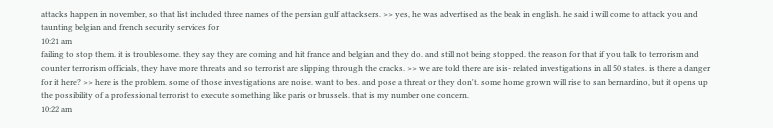attacks happen in november, so that list included three names of the persian gulf attacksers. >> yes, he was advertised as the beak in english. he said i will come to attack you and taunting belgian and french security services for
10:21 am
failing to stop them. it is troublesome. they say they are coming and hit france and belgian and they do. and still not being stopped. the reason for that if you talk to terrorism and counter terrorism officials, they have more threats and so terrorist are slipping through the cracks. >> we are told there are isis- related investigations in all 50 states. is there a danger for it here? >> here is the problem. some of those investigations are noise. want to bes. and pose a threat or they don't. some home grown will rise to san bernardino, but it opens up the possibility of a professional terrorist to execute something like paris or brussels. that is my number one concern.
10:22 am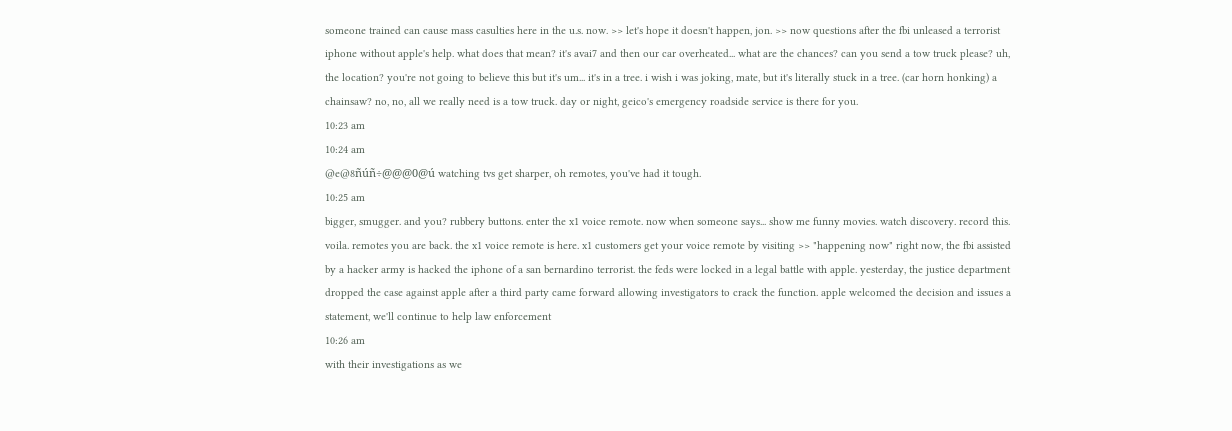someone trained can cause mass casulties here in the u.s. now. >> let's hope it doesn't happen, jon. >> now questions after the fbi unleased a terrorist iphone without apple's help. what does that mean? it's avai7 and then our car overheated... what are the chances? can you send a tow truck please? uh, the location? you're not going to believe this but it's um... it's in a tree. i wish i was joking, mate, but it's literally stuck in a tree. (car horn honking) a chainsaw? no, no, all we really need is a tow truck. day or night, geico's emergency roadside service is there for you.
10:23 am
10:24 am
@e@8ñúñ÷@@@0@ú watching tvs get sharper, oh remotes, you've had it tough.
10:25 am
bigger, smugger. and you? rubbery buttons. enter the x1 voice remote. now when someone says... show me funny movies. watch discovery. record this. voila. remotes you are back. the x1 voice remote is here. x1 customers get your voice remote by visiting >> "happening now" right now, the fbi assisted by a hacker army is hacked the iphone of a san bernardino terrorist. the feds were locked in a legal battle with apple. yesterday, the justice department dropped the case against apple after a third party came forward allowing investigators to crack the function. apple welcomed the decision and issues a statement, we'll continue to help law enforcement
10:26 am
with their investigations as we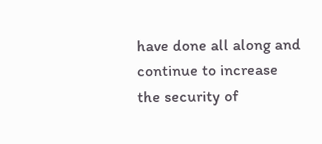have done all along and continue to increase the security of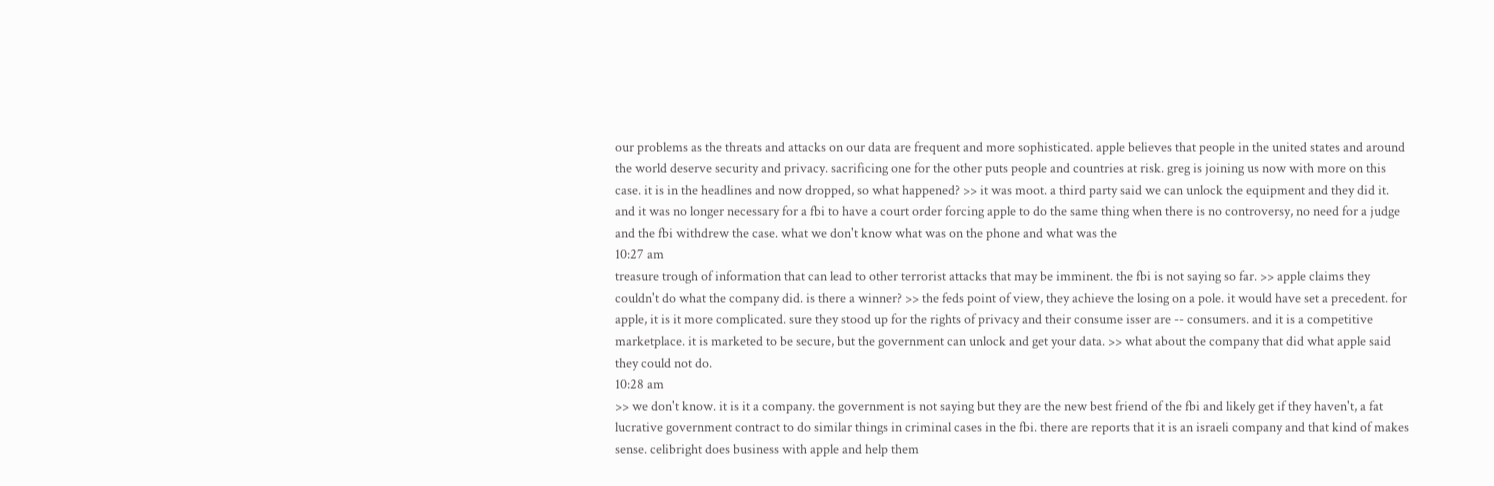our problems as the threats and attacks on our data are frequent and more sophisticated. apple believes that people in the united states and around the world deserve security and privacy. sacrificing one for the other puts people and countries at risk. greg is joining us now with more on this case. it is in the headlines and now dropped, so what happened? >> it was moot. a third party said we can unlock the equipment and they did it. and it was no longer necessary for a fbi to have a court order forcing apple to do the same thing when there is no controversy, no need for a judge and the fbi withdrew the case. what we don't know what was on the phone and what was the
10:27 am
treasure trough of information that can lead to other terrorist attacks that may be imminent. the fbi is not saying so far. >> apple claims they couldn't do what the company did. is there a winner? >> the feds point of view, they achieve the losing on a pole. it would have set a precedent. for apple, it is it more complicated. sure they stood up for the rights of privacy and their consume isser are -- consumers. and it is a competitive marketplace. it is marketed to be secure, but the government can unlock and get your data. >> what about the company that did what apple said they could not do.
10:28 am
>> we don't know. it is it a company. the government is not saying but they are the new best friend of the fbi and likely get if they haven't, a fat lucrative government contract to do similar things in criminal cases in the fbi. there are reports that it is an israeli company and that kind of makes sense. celibright does business with apple and help them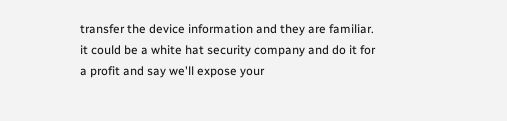transfer the device information and they are familiar. it could be a white hat security company and do it for a profit and say we'll expose your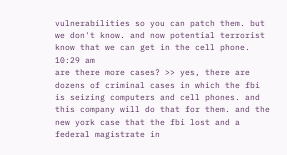vulnerabilities so you can patch them. but we don't know. and now potential terrorist know that we can get in the cell phone.
10:29 am
are there more cases? >> yes, there are dozens of criminal cases in which the fbi is seizing computers and cell phones. and this company will do that for them. and the new york case that the fbi lost and a federal magistrate in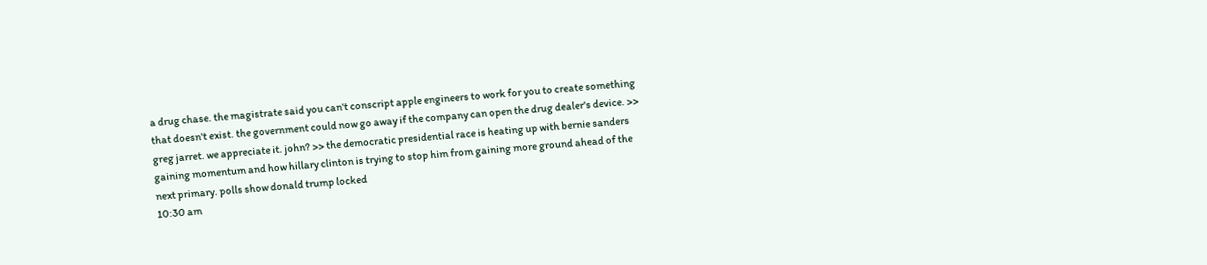a drug chase. the magistrate said you can't conscript apple engineers to work for you to create something that doesn't exist. the government could now go away if the company can open the drug dealer's device. >> greg jarret. we appreciate it. john? >> the democratic presidential race is heating up with bernie sanders gaining momentum and how hillary clinton is trying to stop him from gaining more ground ahead of the next primary. polls show donald trump locked
10:30 am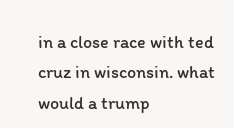in a close race with ted cruz in wisconsin. what would a trump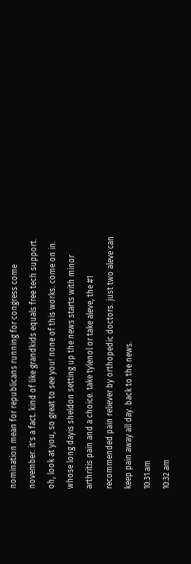nomination mean for republicans running for congress come november. it's a fact. kind of like grandkids equals free tech support. oh, look at you, so great to see you! none of this works. come on in. whose long dayis sheldon setting up the news starts with minor arthritis pain and a choice. take tylenol or take aleve, the #1 recommended pain reliever by orthopedic doctors. just two aleve can keep pain away all day. back to the news.
10:31 am
10:32 am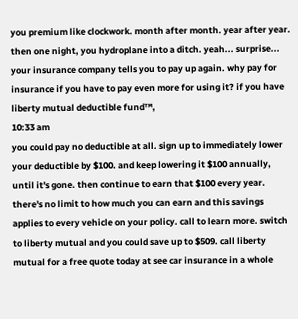you premium like clockwork. month after month. year after year. then one night, you hydroplane into a ditch. yeah... surprise... your insurance company tells you to pay up again. why pay for insurance if you have to pay even more for using it? if you have liberty mutual deductible fund™,
10:33 am
you could pay no deductible at all. sign up to immediately lower your deductible by $100. and keep lowering it $100 annually, until it's gone. then continue to earn that $100 every year. there's no limit to how much you can earn and this savings applies to every vehicle on your policy. call to learn more. switch to liberty mutual and you could save up to $509. call liberty mutual for a free quote today at see car insurance in a whole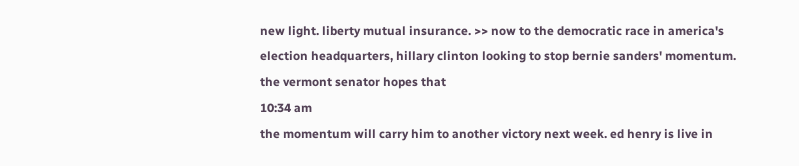new light. liberty mutual insurance. >> now to the democratic race in america's election headquarters, hillary clinton looking to stop bernie sanders' momentum. the vermont senator hopes that
10:34 am
the momentum will carry him to another victory next week. ed henry is live in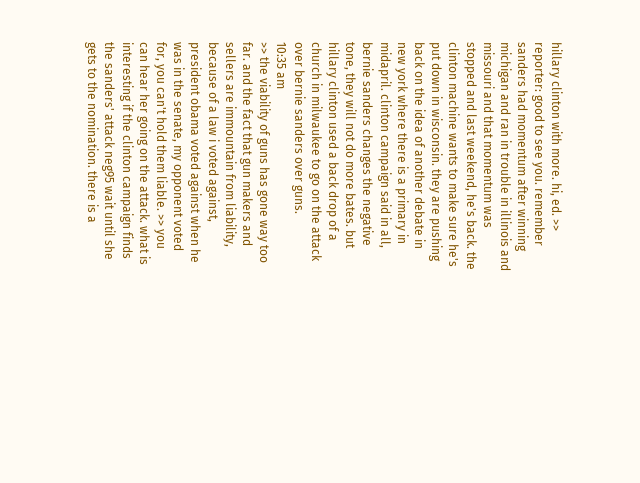hillary clinton with more. hi, ed. >> reporter: good to see you. remember sanders had momentum after winning michigan and ran in trouble in illinois and missouri and that momentum was stopped and last weekend, he's back. the clinton machine wants to make sure he's put down in wisconsin. they are pushing back on the idea of another debate in new york where there is a primary in midapril. clinton campaign said in all, bernie sanders changes the negative tone, they will not do more bates. but hillary clinton used a back drop of a church in milwaukee to go on the attack over bernie sanders over guns.
10:35 am
>> the viability of guns has gone way too far. and the fact that gun makers and sellers are immountain from liability, because of a law i voted against, president obama voted against when he was in the senate, my opponent voted for, you can't hold them liable. >> you can hear her going on the attack. what is interesting if the clinton campaign finds the sanders' attack neg95 wait until she gets to the nomination. there is a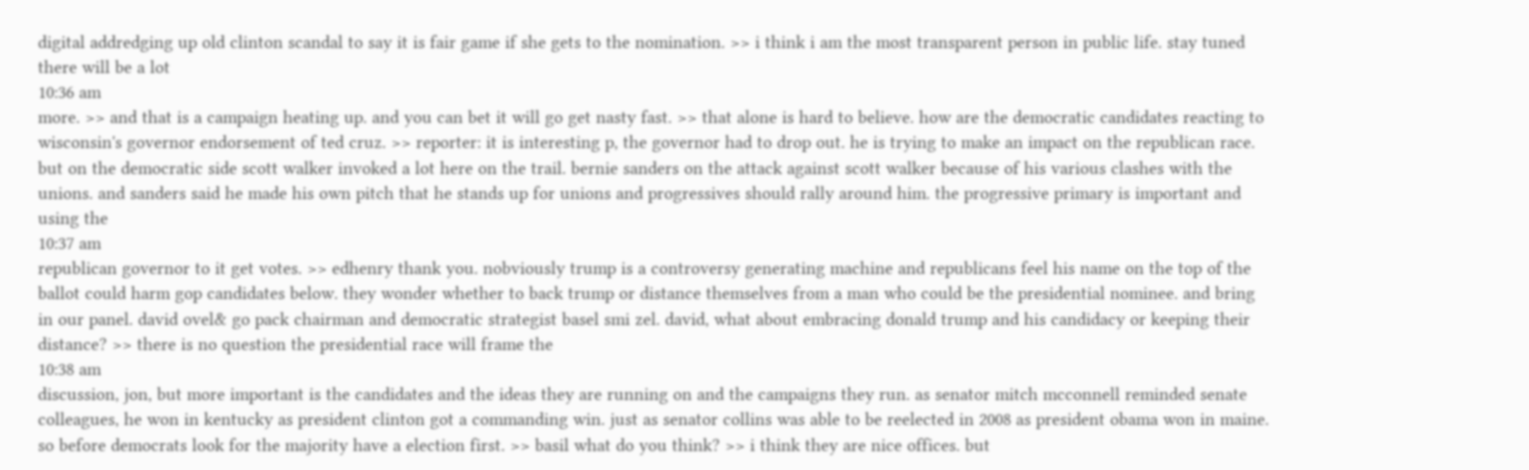digital addredging up old clinton scandal to say it is fair game if she gets to the nomination. >> i think i am the most transparent person in public life. stay tuned there will be a lot
10:36 am
more. >> and that is a campaign heating up. and you can bet it will go get nasty fast. >> that alone is hard to believe. how are the democratic candidates reacting to wisconsin's governor endorsement of ted cruz. >> reporter: it is interesting p, the governor had to drop out. he is trying to make an impact on the republican race. but on the democratic side scott walker invoked a lot here on the trail. bernie sanders on the attack against scott walker because of his various clashes with the unions. and sanders said he made his own pitch that he stands up for unions and progressives should rally around him. the progressive primary is important and using the
10:37 am
republican governor to it get votes. >> edhenry thank you. nobviously trump is a controversy generating machine and republicans feel his name on the top of the ballot could harm gop candidates below. they wonder whether to back trump or distance themselves from a man who could be the presidential nominee. and bring in our panel. david ovel& go pack chairman and democratic strategist basel smi zel. david, what about embracing donald trump and his candidacy or keeping their distance? >> there is no question the presidential race will frame the
10:38 am
discussion, jon, but more important is the candidates and the ideas they are running on and the campaigns they run. as senator mitch mcconnell reminded senate colleagues, he won in kentucky as president clinton got a commanding win. just as senator collins was able to be reelected in 2008 as president obama won in maine. so before democrats look for the majority have a election first. >> basil what do you think? >> i think they are nice offices. but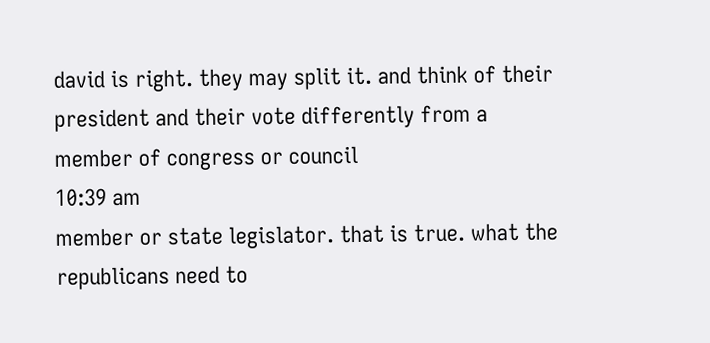david is right. they may split it. and think of their president and their vote differently from a member of congress or council
10:39 am
member or state legislator. that is true. what the republicans need to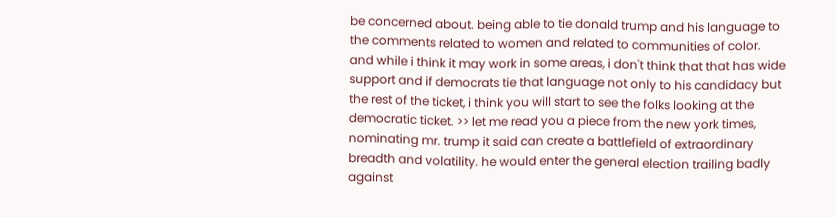be concerned about. being able to tie donald trump and his language to the comments related to women and related to communities of color. and while i think it may work in some areas, i don't think that that has wide support and if democrats tie that language not only to his candidacy but the rest of the ticket, i think you will start to see the folks looking at the democratic ticket. >> let me read you a piece from the new york times, nominating mr. trump it said can create a battlefield of extraordinary breadth and volatility. he would enter the general election trailing badly against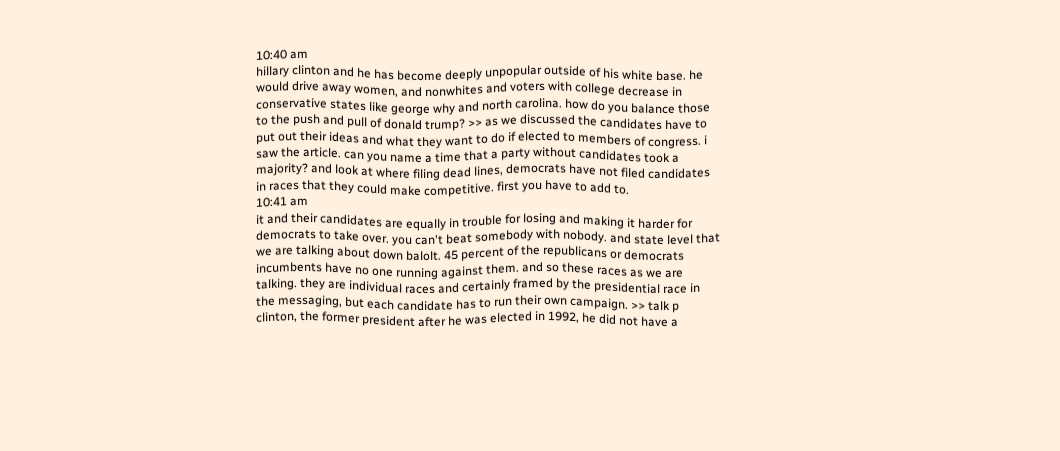10:40 am
hillary clinton and he has become deeply unpopular outside of his white base. he would drive away women, and nonwhites and voters with college decrease in conservative states like george why and north carolina. how do you balance those to the push and pull of donald trump? >> as we discussed the candidates have to put out their ideas and what they want to do if elected to members of congress. i saw the article. can you name a time that a party without candidates took a majority? and look at where filing dead lines, democrats have not filed candidates in races that they could make competitive. first you have to add to.
10:41 am
it and their candidates are equally in trouble for losing and making it harder for democrats to take over. you can't beat somebody with nobody. and state level that we are talking about down balolt. 45 percent of the republicans or democrats incumbents have no one running against them. and so these races as we are talking. they are individual races and certainly framed by the presidential race in the messaging, but each candidate has to run their own campaign. >> talk p clinton, the former president after he was elected in 1992, he did not have a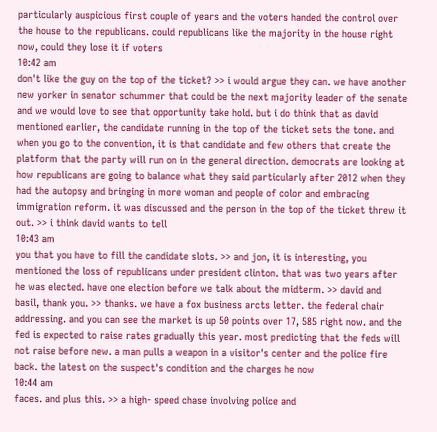particularly auspicious first couple of years and the voters handed the control over the house to the republicans. could republicans like the majority in the house right now, could they lose it if voters
10:42 am
don't like the guy on the top of the ticket? >> i would argue they can. we have another new yorker in senator schummer that could be the next majority leader of the senate and we would love to see that opportunity take hold. but i do think that as david mentioned earlier, the candidate running in the top of the ticket sets the tone. and when you go to the convention, it is that candidate and few others that create the platform that the party will run on in the general direction. democrats are looking at how republicans are going to balance what they said particularly after 2012 when they had the autopsy and bringing in more woman and people of color and embracing immigration reform. it was discussed and the person in the top of the ticket threw it out. >> i think david wants to tell
10:43 am
you that you have to fill the candidate slots. >> and jon, it is interesting, you mentioned the loss of republicans under president clinton. that was two years after he was elected. have one election before we talk about the midterm. >> david and basil, thank you. >> thanks. we have a fox business arcts letter. the federal chair addressing. and you can see the market is up 50 points over 17, 585 right now. and the fed is expected to raise rates gradually this year. most predicting that the feds will not raise before new. a man pulls a weapon in a visitor's center and the police fire back. the latest on the suspect's condition and the charges he now
10:44 am
faces. and plus this. >> a high- speed chase involving police and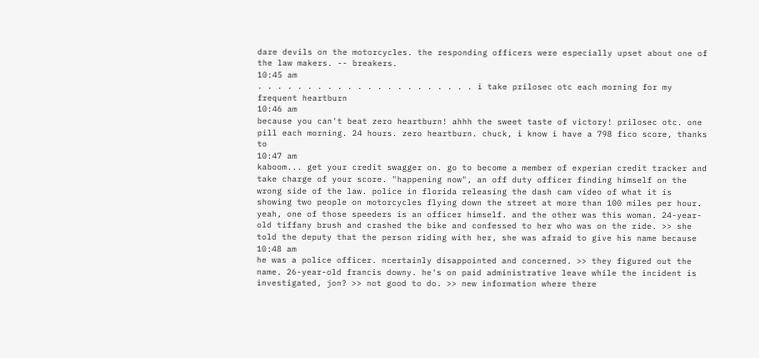dare devils on the motorcycles. the responding officers were especially upset about one of the law makers. -- breakers.
10:45 am
. . . . . . . . . . . . . . . . . . . . . . i take prilosec otc each morning for my frequent heartburn
10:46 am
because you can't beat zero heartburn! ahhh the sweet taste of victory! prilosec otc. one pill each morning. 24 hours. zero heartburn. chuck, i know i have a 798 fico score, thanks to
10:47 am
kaboom... get your credit swagger on. go to become a member of experian credit tracker and take charge of your score. "happening now", an off duty officer finding himself on the wrong side of the law. police in florida releasing the dash cam video of what it is showing two people on motorcycles flying down the street at more than 100 miles per hour. yeah, one of those speeders is an officer himself. and the other was this woman. 24-year-old tiffany brush and crashed the bike and confessed to her who was on the ride. >> she told the deputy that the person riding with her, she was afraid to give his name because
10:48 am
he was a police officer. ncertainly disappointed and concerned. >> they figured out the name. 26-year-old francis downy. he's on paid administrative leave while the incident is investigated, jon? >> not good to do. >> new information where there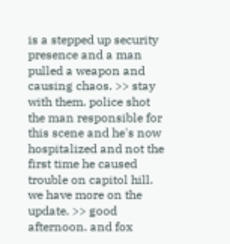is a stepped up security presence and a man pulled a weapon and causing chaos. >> stay with them. police shot the man responsible for this scene and he's now hospitalized and not the first time he caused trouble on capitol hill. we have more on the update. >> good afternoon. and fox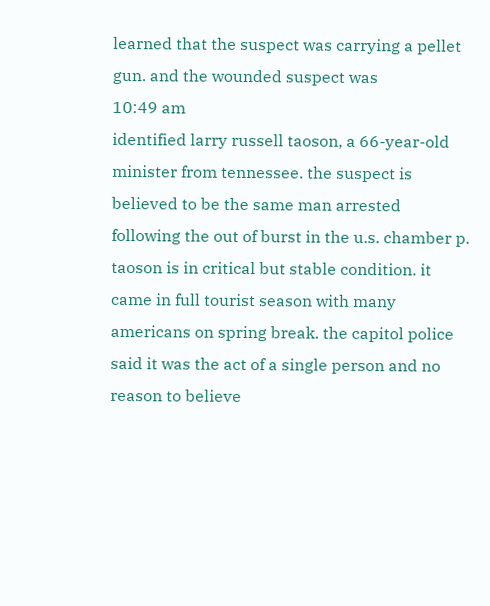learned that the suspect was carrying a pellet gun. and the wounded suspect was
10:49 am
identified larry russell taoson, a 66-year-old minister from tennessee. the suspect is believed to be the same man arrested following the out of burst in the u.s. chamber p. taoson is in critical but stable condition. it came in full tourist season with many americans on spring break. the capitol police said it was the act of a single person and no reason to believe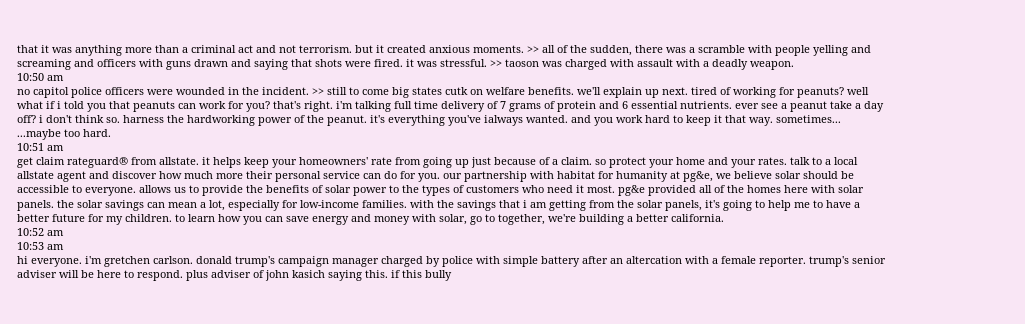that it was anything more than a criminal act and not terrorism. but it created anxious moments. >> all of the sudden, there was a scramble with people yelling and screaming and officers with guns drawn and saying that shots were fired. it was stressful. >> taoson was charged with assault with a deadly weapon.
10:50 am
no capitol police officers were wounded in the incident. >> still to come big states cutk on welfare benefits. we'll explain up next. tired of working for peanuts? well what if i told you that peanuts can work for you? that's right. i'm talking full time delivery of 7 grams of protein and 6 essential nutrients. ever see a peanut take a day off? i don't think so. harness the hardworking power of the peanut. it's everything you've ialways wanted. and you work hard to keep it that way. sometimes... ...maybe too hard.
10:51 am
get claim rateguard® from allstate. it helps keep your homeowners' rate from going up just because of a claim. so protect your home and your rates. talk to a local allstate agent and discover how much more their personal service can do for you. our partnership with habitat for humanity at pg&e, we believe solar should be accessible to everyone. allows us to provide the benefits of solar power to the types of customers who need it most. pg&e provided all of the homes here with solar panels. the solar savings can mean a lot, especially for low-income families. with the savings that i am getting from the solar panels, it's going to help me to have a better future for my children. to learn how you can save energy and money with solar, go to together, we're building a better california.
10:52 am
10:53 am
hi everyone. i'm gretchen carlson. donald trump's campaign manager charged by police with simple battery after an altercation with a female reporter. trump's senior adviser will be here to respond. plus adviser of john kasich saying this. if this bully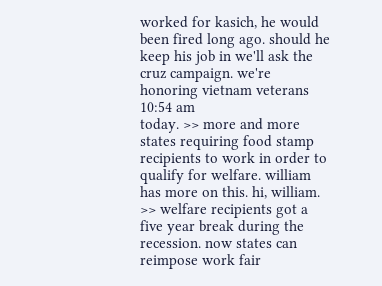worked for kasich, he would been fired long ago. should he keep his job in we'll ask the cruz campaign. we're honoring vietnam veterans
10:54 am
today. >> more and more states requiring food stamp recipients to work in order to qualify for welfare. william has more on this. hi, william. >> welfare recipients got a five year break during the recession. now states can reimpose work fair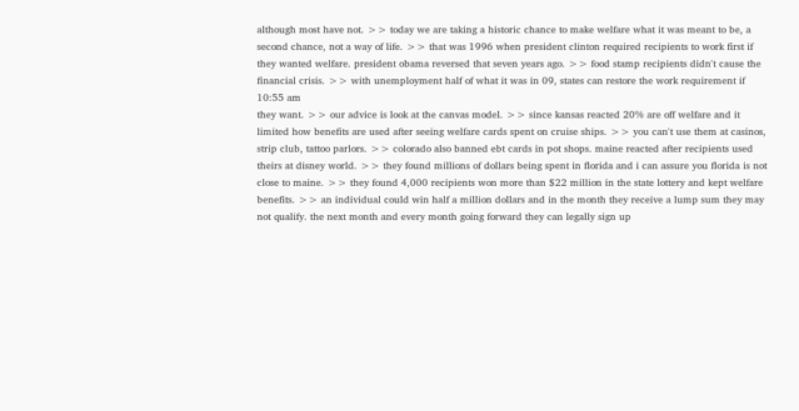although most have not. >> today we are taking a historic chance to make welfare what it was meant to be, a second chance, not a way of life. >> that was 1996 when president clinton required recipients to work first if they wanted welfare. president obama reversed that seven years ago. >> food stamp recipients didn't cause the financial crisis. >> with unemployment half of what it was in 09, states can restore the work requirement if
10:55 am
they want. >> our advice is look at the canvas model. >> since kansas reacted 20% are off welfare and it limited how benefits are used after seeing welfare cards spent on cruise ships. >> you can't use them at casinos, strip club, tattoo parlors. >> colorado also banned ebt cards in pot shops. maine reacted after recipients used theirs at disney world. >> they found millions of dollars being spent in florida and i can assure you florida is not close to maine. >> they found 4,000 recipients won more than $22 million in the state lottery and kept welfare benefits. >> an individual could win half a million dollars and in the month they receive a lump sum they may not qualify. the next month and every month going forward they can legally sign up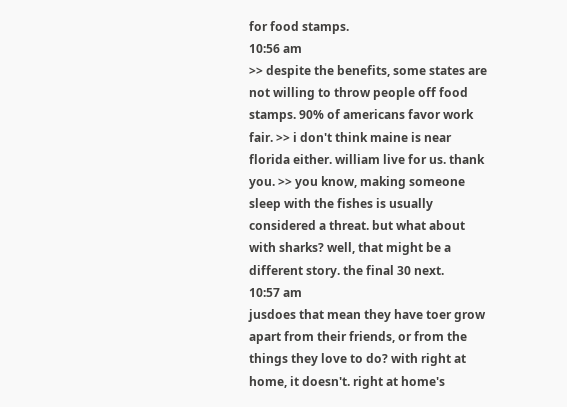for food stamps.
10:56 am
>> despite the benefits, some states are not willing to throw people off food stamps. 90% of americans favor work fair. >> i don't think maine is near florida either. william live for us. thank you. >> you know, making someone sleep with the fishes is usually considered a threat. but what about with sharks? well, that might be a different story. the final 30 next.
10:57 am
jusdoes that mean they have toer grow apart from their friends, or from the things they love to do? with right at home, it doesn't. right at home's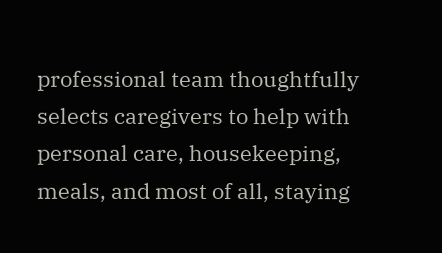professional team thoughtfully selects caregivers to help with personal care, housekeeping, meals, and most of all, staying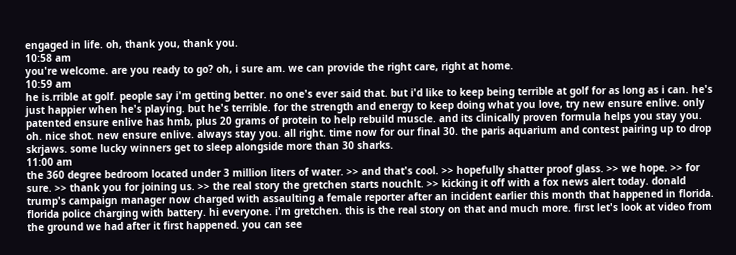engaged in life. oh, thank you, thank you.
10:58 am
you're welcome. are you ready to go? oh, i sure am. we can provide the right care, right at home.
10:59 am
he is.rrible at golf. people say i'm getting better. no one's ever said that. but i'd like to keep being terrible at golf for as long as i can. he's just happier when he's playing. but he's terrible. for the strength and energy to keep doing what you love, try new ensure enlive. only patented ensure enlive has hmb, plus 20 grams of protein to help rebuild muscle. and its clinically proven formula helps you stay you. oh. nice shot. new ensure enlive. always stay you. all right. time now for our final 30. the paris aquarium and contest pairing up to drop skrjaws. some lucky winners get to sleep alongside more than 30 sharks.
11:00 am
the 360 degree bedroom located under 3 million liters of water. >> and that's cool. >> hopefully shatter proof glass. >> we hope. >> for sure. >> thank you for joining us. >> the real story the gretchen starts nouchlt. >> kicking it off with a fox news alert today. donald trump's campaign manager now charged with assaulting a female reporter after an incident earlier this month that happened in florida. florida police charging with battery. hi everyone. i'm gretchen. this is the real story on that and much more. first let's look at video from the ground we had after it first happened. you can see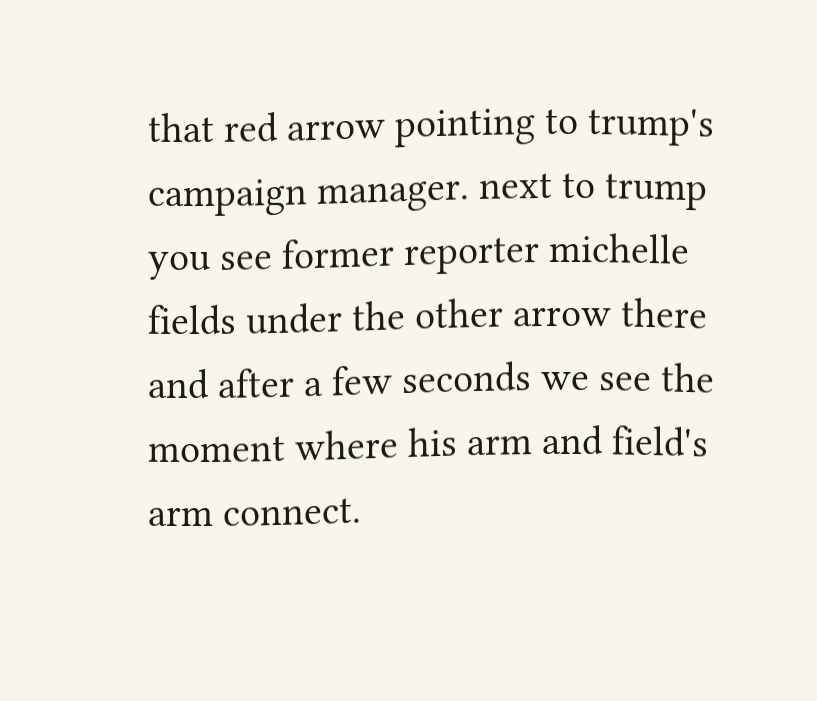that red arrow pointing to trump's campaign manager. next to trump you see former reporter michelle fields under the other arrow there and after a few seconds we see the moment where his arm and field's arm connect.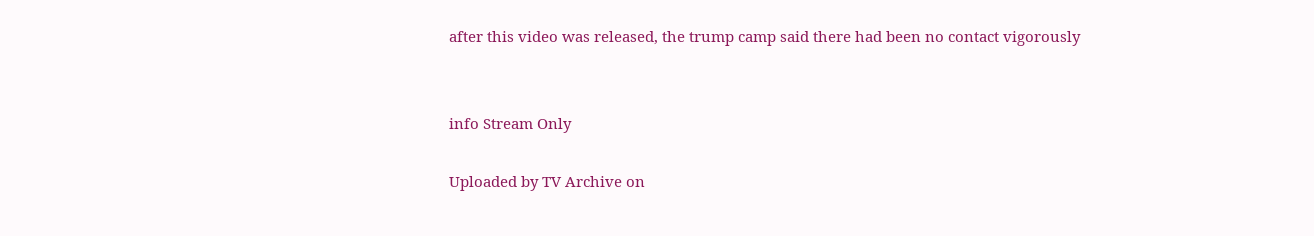after this video was released, the trump camp said there had been no contact vigorously


info Stream Only

Uploaded by TV Archive on